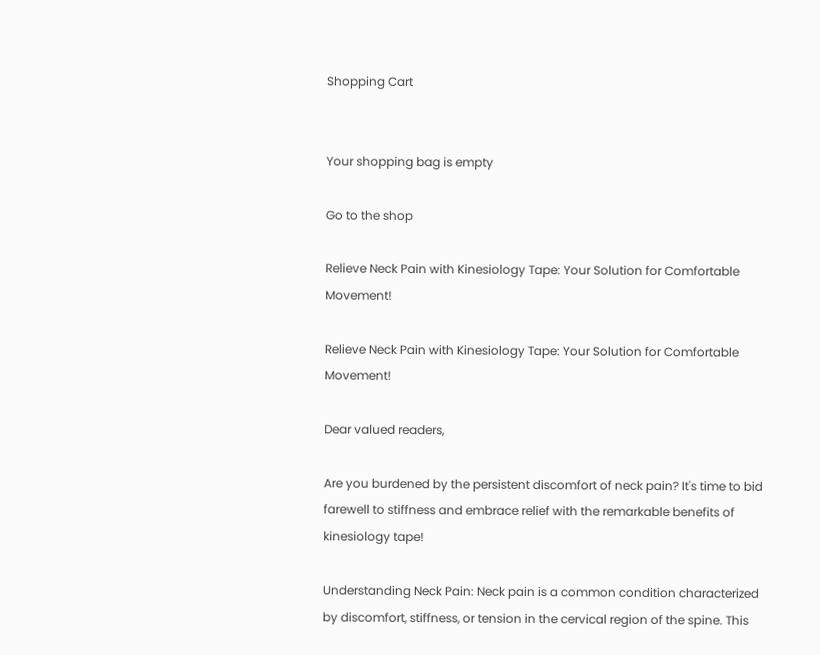Shopping Cart


Your shopping bag is empty

Go to the shop

Relieve Neck Pain with Kinesiology Tape: Your Solution for Comfortable Movement!

Relieve Neck Pain with Kinesiology Tape: Your Solution for Comfortable Movement!

Dear valued readers,

Are you burdened by the persistent discomfort of neck pain? It's time to bid farewell to stiffness and embrace relief with the remarkable benefits of kinesiology tape!

Understanding Neck Pain: Neck pain is a common condition characterized by discomfort, stiffness, or tension in the cervical region of the spine. This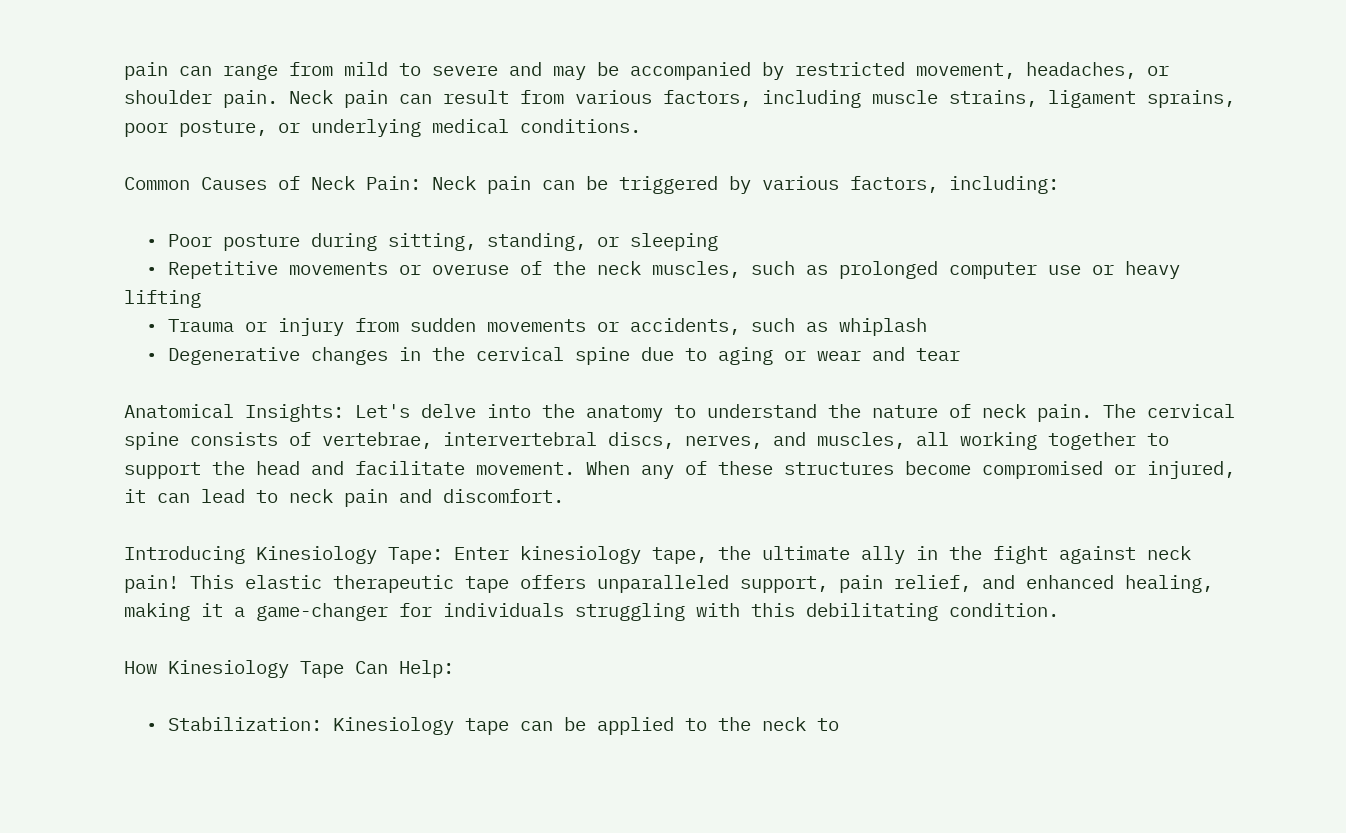pain can range from mild to severe and may be accompanied by restricted movement, headaches, or shoulder pain. Neck pain can result from various factors, including muscle strains, ligament sprains, poor posture, or underlying medical conditions.

Common Causes of Neck Pain: Neck pain can be triggered by various factors, including:

  • Poor posture during sitting, standing, or sleeping
  • Repetitive movements or overuse of the neck muscles, such as prolonged computer use or heavy lifting
  • Trauma or injury from sudden movements or accidents, such as whiplash
  • Degenerative changes in the cervical spine due to aging or wear and tear

Anatomical Insights: Let's delve into the anatomy to understand the nature of neck pain. The cervical spine consists of vertebrae, intervertebral discs, nerves, and muscles, all working together to support the head and facilitate movement. When any of these structures become compromised or injured, it can lead to neck pain and discomfort.

Introducing Kinesiology Tape: Enter kinesiology tape, the ultimate ally in the fight against neck pain! This elastic therapeutic tape offers unparalleled support, pain relief, and enhanced healing, making it a game-changer for individuals struggling with this debilitating condition.

How Kinesiology Tape Can Help:

  • Stabilization: Kinesiology tape can be applied to the neck to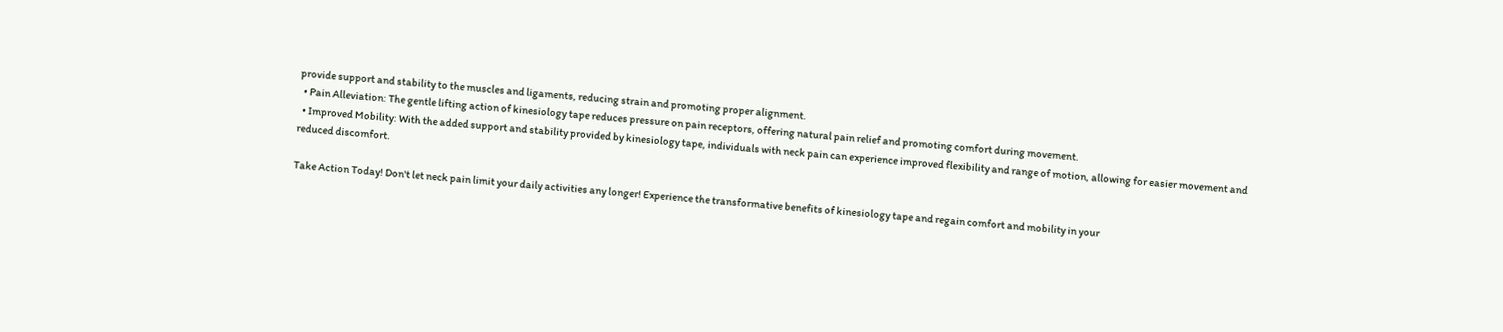provide support and stability to the muscles and ligaments, reducing strain and promoting proper alignment.
  • Pain Alleviation: The gentle lifting action of kinesiology tape reduces pressure on pain receptors, offering natural pain relief and promoting comfort during movement.
  • Improved Mobility: With the added support and stability provided by kinesiology tape, individuals with neck pain can experience improved flexibility and range of motion, allowing for easier movement and reduced discomfort.

Take Action Today! Don't let neck pain limit your daily activities any longer! Experience the transformative benefits of kinesiology tape and regain comfort and mobility in your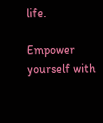life.

Empower yourself with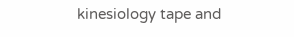kinesiology tape and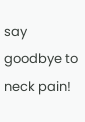say goodbye to neck pain!